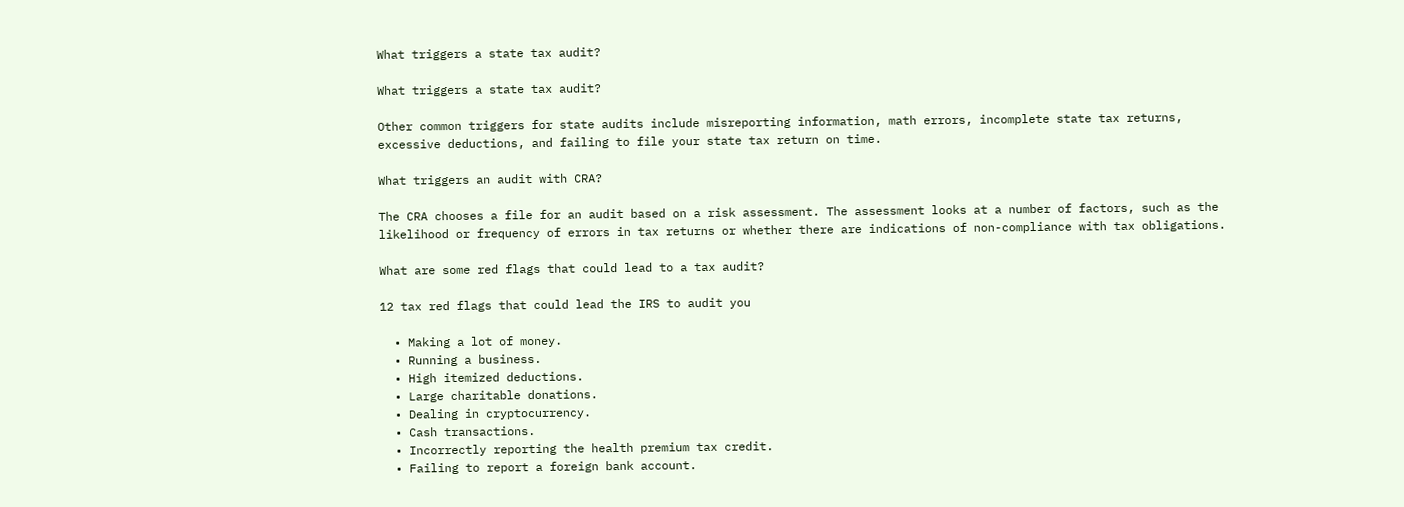What triggers a state tax audit?

What triggers a state tax audit?

Other common triggers for state audits include misreporting information, math errors, incomplete state tax returns, excessive deductions, and failing to file your state tax return on time.

What triggers an audit with CRA?

The CRA chooses a file for an audit based on a risk assessment. The assessment looks at a number of factors, such as the likelihood or frequency of errors in tax returns or whether there are indications of non-compliance with tax obligations.

What are some red flags that could lead to a tax audit?

12 tax red flags that could lead the IRS to audit you

  • Making a lot of money.
  • Running a business.
  • High itemized deductions.
  • Large charitable donations.
  • Dealing in cryptocurrency.
  • Cash transactions.
  • Incorrectly reporting the health premium tax credit.
  • Failing to report a foreign bank account.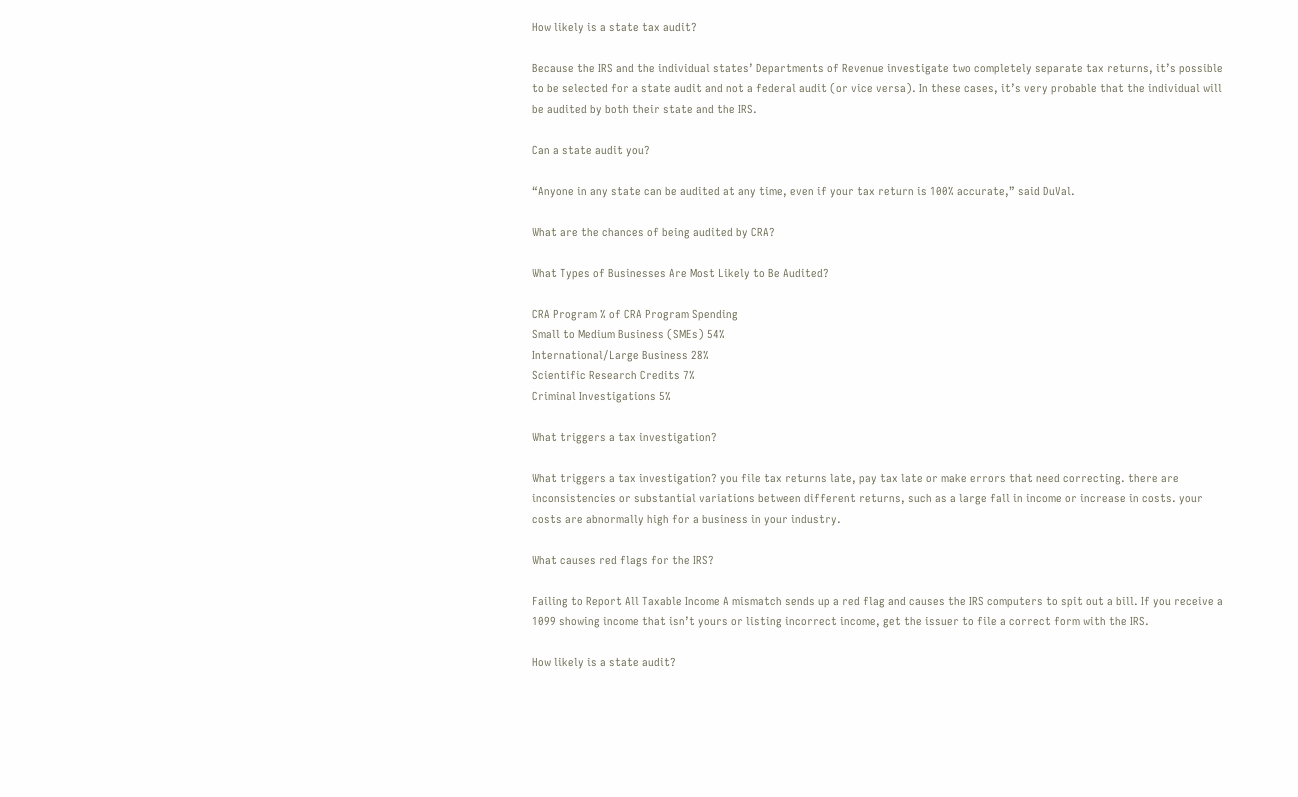How likely is a state tax audit?

Because the IRS and the individual states’ Departments of Revenue investigate two completely separate tax returns, it’s possible to be selected for a state audit and not a federal audit (or vice versa). In these cases, it’s very probable that the individual will be audited by both their state and the IRS.

Can a state audit you?

“Anyone in any state can be audited at any time, even if your tax return is 100% accurate,” said DuVal.

What are the chances of being audited by CRA?

What Types of Businesses Are Most Likely to Be Audited?

CRA Program % of CRA Program Spending
Small to Medium Business (SMEs) 54%
International/Large Business 28%
Scientific Research Credits 7%
Criminal Investigations 5%

What triggers a tax investigation?

What triggers a tax investigation? you file tax returns late, pay tax late or make errors that need correcting. there are inconsistencies or substantial variations between different returns, such as a large fall in income or increase in costs. your costs are abnormally high for a business in your industry.

What causes red flags for the IRS?

Failing to Report All Taxable Income A mismatch sends up a red flag and causes the IRS computers to spit out a bill. If you receive a 1099 showing income that isn’t yours or listing incorrect income, get the issuer to file a correct form with the IRS.

How likely is a state audit?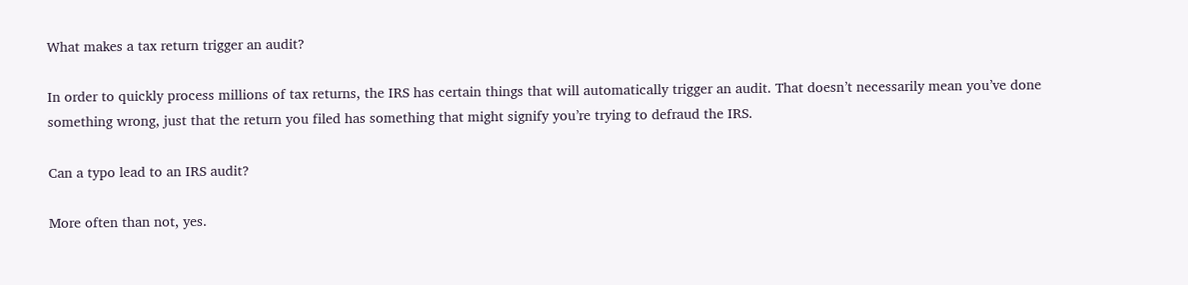What makes a tax return trigger an audit?

In order to quickly process millions of tax returns, the IRS has certain things that will automatically trigger an audit. That doesn’t necessarily mean you’ve done something wrong, just that the return you filed has something that might signify you’re trying to defraud the IRS.

Can a typo lead to an IRS audit?

More often than not, yes.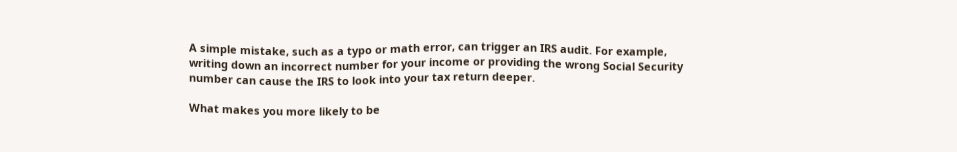A simple mistake, such as a typo or math error, can trigger an IRS audit. For example, writing down an incorrect number for your income or providing the wrong Social Security number can cause the IRS to look into your tax return deeper.

What makes you more likely to be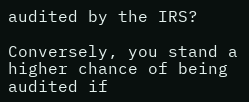audited by the IRS?

Conversely, you stand a higher chance of being audited if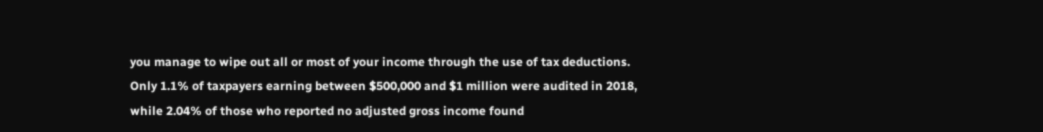you manage to wipe out all or most of your income through the use of tax deductions. Only 1.1% of taxpayers earning between $500,000 and $1 million were audited in 2018, while 2.04% of those who reported no adjusted gross income found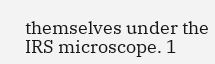themselves under the IRS microscope. 1